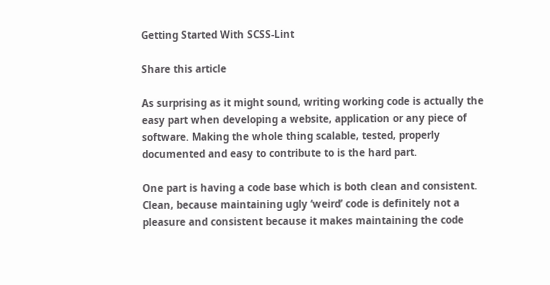Getting Started With SCSS-Lint

Share this article

As surprising as it might sound, writing working code is actually the easy part when developing a website, application or any piece of software. Making the whole thing scalable, tested, properly documented and easy to contribute to is the hard part.

One part is having a code base which is both clean and consistent. Clean, because maintaining ugly ‘weird’ code is definitely not a pleasure and consistent because it makes maintaining the code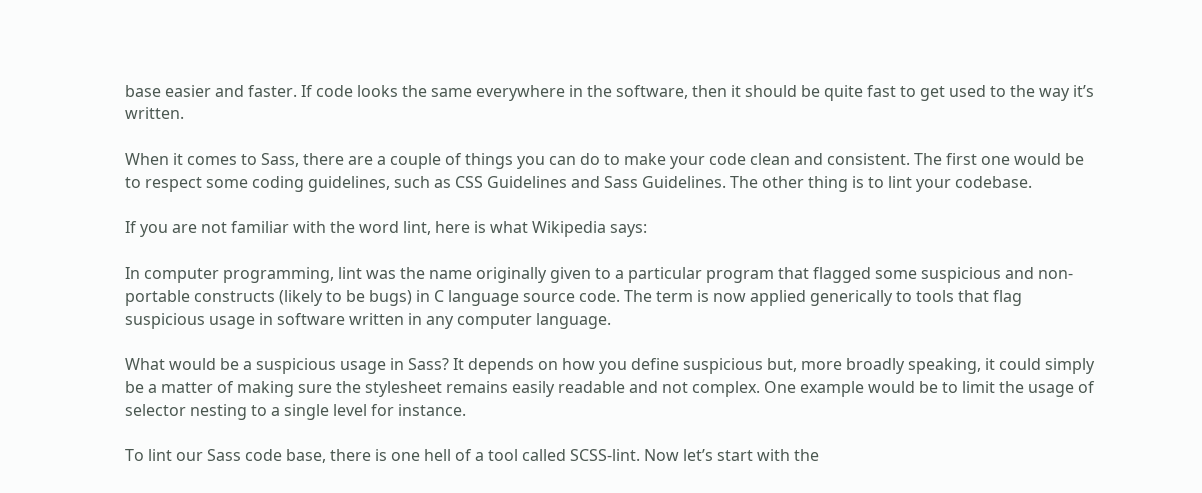base easier and faster. If code looks the same everywhere in the software, then it should be quite fast to get used to the way it’s written.

When it comes to Sass, there are a couple of things you can do to make your code clean and consistent. The first one would be to respect some coding guidelines, such as CSS Guidelines and Sass Guidelines. The other thing is to lint your codebase.

If you are not familiar with the word lint, here is what Wikipedia says:

In computer programming, lint was the name originally given to a particular program that flagged some suspicious and non-portable constructs (likely to be bugs) in C language source code. The term is now applied generically to tools that flag suspicious usage in software written in any computer language.

What would be a suspicious usage in Sass? It depends on how you define suspicious but, more broadly speaking, it could simply be a matter of making sure the stylesheet remains easily readable and not complex. One example would be to limit the usage of selector nesting to a single level for instance.

To lint our Sass code base, there is one hell of a tool called SCSS-lint. Now let’s start with the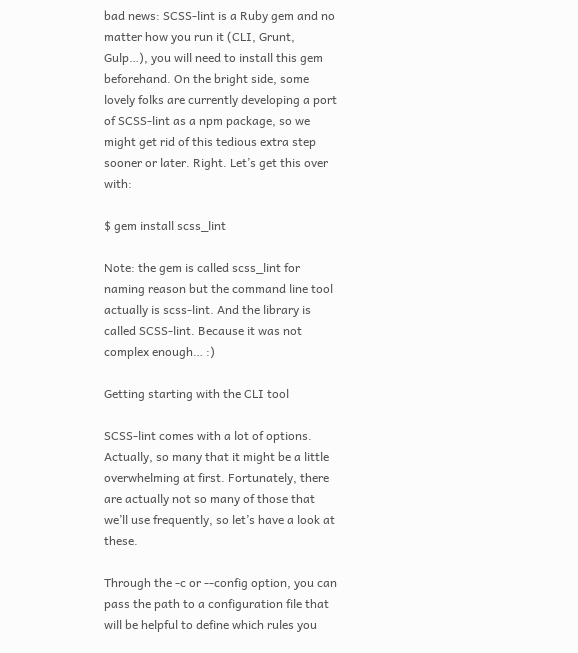bad news: SCSS-lint is a Ruby gem and no matter how you run it (CLI, Grunt, Gulp…), you will need to install this gem beforehand. On the bright side, some lovely folks are currently developing a port of SCSS-lint as a npm package, so we might get rid of this tedious extra step sooner or later. Right. Let’s get this over with:

$ gem install scss_lint

Note: the gem is called scss_lint for naming reason but the command line tool actually is scss-lint. And the library is called SCSS-lint. Because it was not complex enough… :)

Getting starting with the CLI tool

SCSS-lint comes with a lot of options. Actually, so many that it might be a little overwhelming at first. Fortunately, there are actually not so many of those that we’ll use frequently, so let’s have a look at these.

Through the -c or --config option, you can pass the path to a configuration file that will be helpful to define which rules you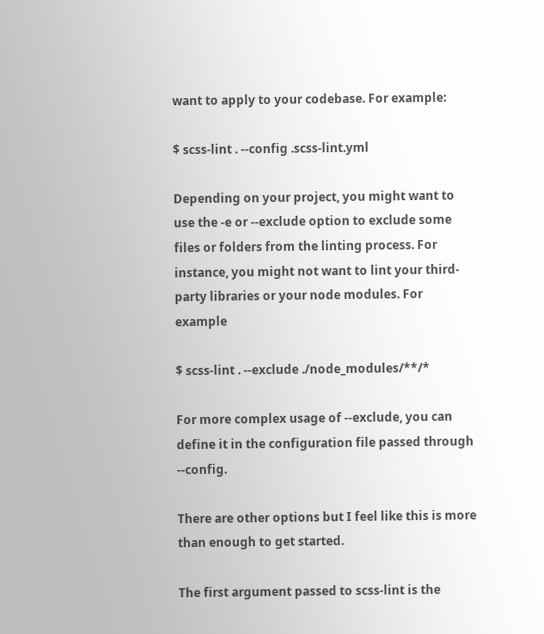want to apply to your codebase. For example:

$ scss-lint . --config .scss-lint.yml

Depending on your project, you might want to use the -e or --exclude option to exclude some files or folders from the linting process. For instance, you might not want to lint your third-party libraries or your node modules. For example

$ scss-lint . --exclude ./node_modules/**/*

For more complex usage of --exclude, you can define it in the configuration file passed through --config.

There are other options but I feel like this is more than enough to get started.

The first argument passed to scss-lint is the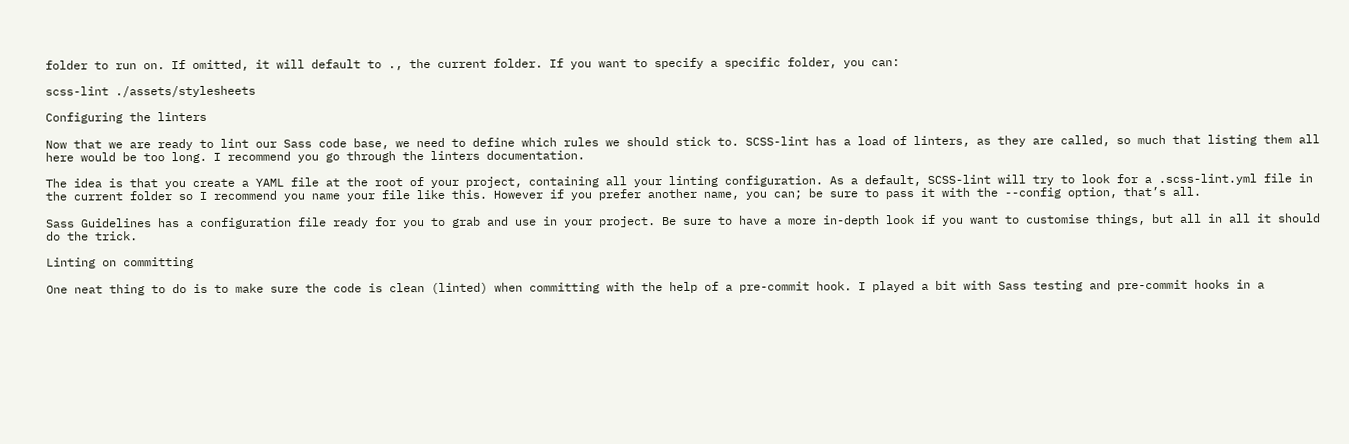folder to run on. If omitted, it will default to ., the current folder. If you want to specify a specific folder, you can:

scss-lint ./assets/stylesheets

Configuring the linters

Now that we are ready to lint our Sass code base, we need to define which rules we should stick to. SCSS-lint has a load of linters, as they are called, so much that listing them all here would be too long. I recommend you go through the linters documentation.

The idea is that you create a YAML file at the root of your project, containing all your linting configuration. As a default, SCSS-lint will try to look for a .scss-lint.yml file in the current folder so I recommend you name your file like this. However if you prefer another name, you can; be sure to pass it with the --config option, that’s all.

Sass Guidelines has a configuration file ready for you to grab and use in your project. Be sure to have a more in-depth look if you want to customise things, but all in all it should do the trick.

Linting on committing

One neat thing to do is to make sure the code is clean (linted) when committing with the help of a pre-commit hook. I played a bit with Sass testing and pre-commit hooks in a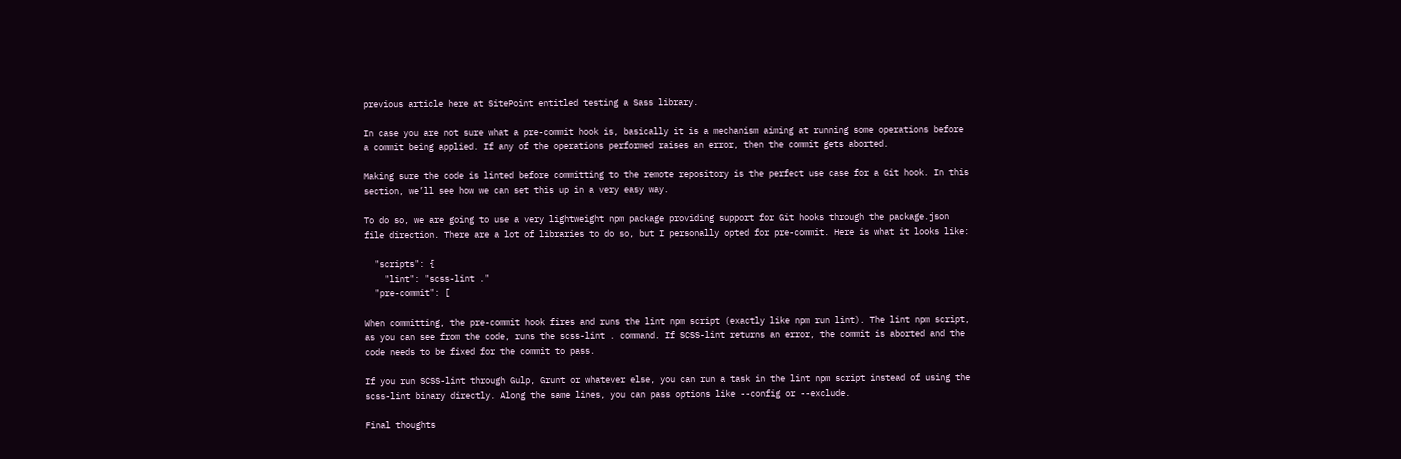previous article here at SitePoint entitled testing a Sass library.

In case you are not sure what a pre-commit hook is, basically it is a mechanism aiming at running some operations before a commit being applied. If any of the operations performed raises an error, then the commit gets aborted.

Making sure the code is linted before committing to the remote repository is the perfect use case for a Git hook. In this section, we’ll see how we can set this up in a very easy way.

To do so, we are going to use a very lightweight npm package providing support for Git hooks through the package.json file direction. There are a lot of libraries to do so, but I personally opted for pre-commit. Here is what it looks like:

  "scripts": {
    "lint": "scss-lint ."
  "pre-commit": [

When committing, the pre-commit hook fires and runs the lint npm script (exactly like npm run lint). The lint npm script, as you can see from the code, runs the scss-lint . command. If SCSS-lint returns an error, the commit is aborted and the code needs to be fixed for the commit to pass.

If you run SCSS-lint through Gulp, Grunt or whatever else, you can run a task in the lint npm script instead of using the scss-lint binary directly. Along the same lines, you can pass options like --config or --exclude.

Final thoughts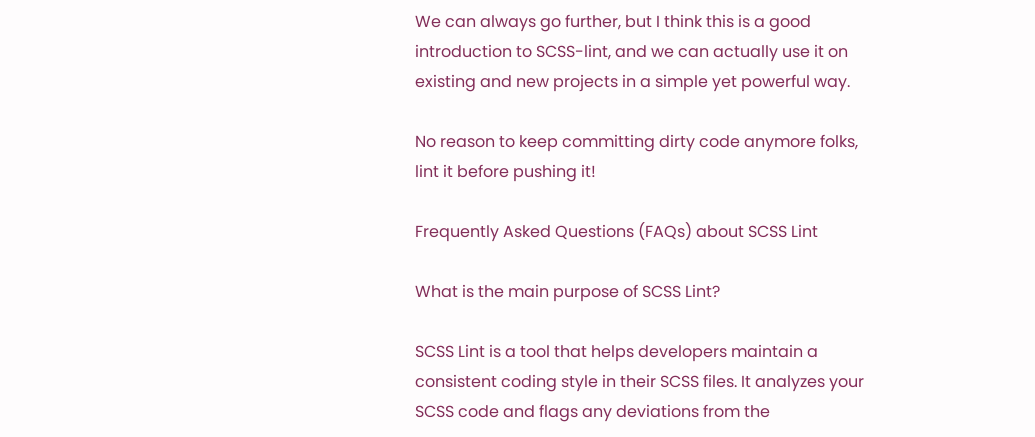We can always go further, but I think this is a good introduction to SCSS-lint, and we can actually use it on existing and new projects in a simple yet powerful way.

No reason to keep committing dirty code anymore folks, lint it before pushing it!

Frequently Asked Questions (FAQs) about SCSS Lint

What is the main purpose of SCSS Lint?

SCSS Lint is a tool that helps developers maintain a consistent coding style in their SCSS files. It analyzes your SCSS code and flags any deviations from the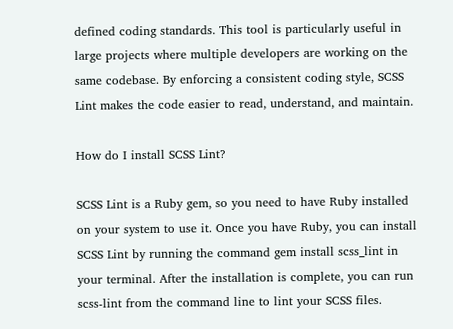defined coding standards. This tool is particularly useful in large projects where multiple developers are working on the same codebase. By enforcing a consistent coding style, SCSS Lint makes the code easier to read, understand, and maintain.

How do I install SCSS Lint?

SCSS Lint is a Ruby gem, so you need to have Ruby installed on your system to use it. Once you have Ruby, you can install SCSS Lint by running the command gem install scss_lint in your terminal. After the installation is complete, you can run scss-lint from the command line to lint your SCSS files.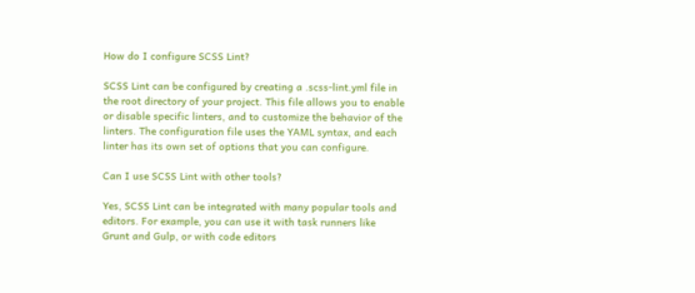How do I configure SCSS Lint?

SCSS Lint can be configured by creating a .scss-lint.yml file in the root directory of your project. This file allows you to enable or disable specific linters, and to customize the behavior of the linters. The configuration file uses the YAML syntax, and each linter has its own set of options that you can configure.

Can I use SCSS Lint with other tools?

Yes, SCSS Lint can be integrated with many popular tools and editors. For example, you can use it with task runners like Grunt and Gulp, or with code editors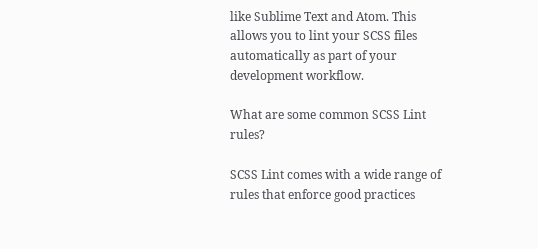like Sublime Text and Atom. This allows you to lint your SCSS files automatically as part of your development workflow.

What are some common SCSS Lint rules?

SCSS Lint comes with a wide range of rules that enforce good practices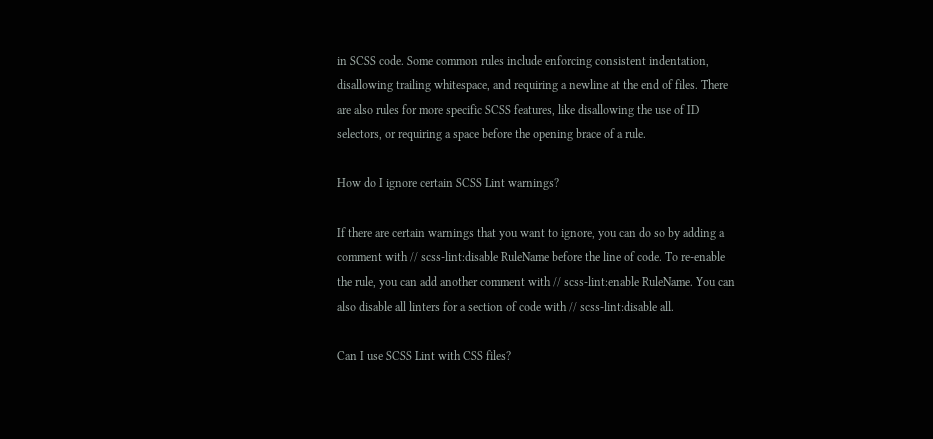in SCSS code. Some common rules include enforcing consistent indentation, disallowing trailing whitespace, and requiring a newline at the end of files. There are also rules for more specific SCSS features, like disallowing the use of ID selectors, or requiring a space before the opening brace of a rule.

How do I ignore certain SCSS Lint warnings?

If there are certain warnings that you want to ignore, you can do so by adding a comment with // scss-lint:disable RuleName before the line of code. To re-enable the rule, you can add another comment with // scss-lint:enable RuleName. You can also disable all linters for a section of code with // scss-lint:disable all.

Can I use SCSS Lint with CSS files?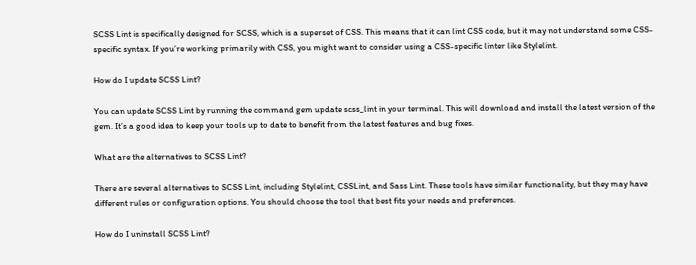SCSS Lint is specifically designed for SCSS, which is a superset of CSS. This means that it can lint CSS code, but it may not understand some CSS-specific syntax. If you’re working primarily with CSS, you might want to consider using a CSS-specific linter like Stylelint.

How do I update SCSS Lint?

You can update SCSS Lint by running the command gem update scss_lint in your terminal. This will download and install the latest version of the gem. It’s a good idea to keep your tools up to date to benefit from the latest features and bug fixes.

What are the alternatives to SCSS Lint?

There are several alternatives to SCSS Lint, including Stylelint, CSSLint, and Sass Lint. These tools have similar functionality, but they may have different rules or configuration options. You should choose the tool that best fits your needs and preferences.

How do I uninstall SCSS Lint?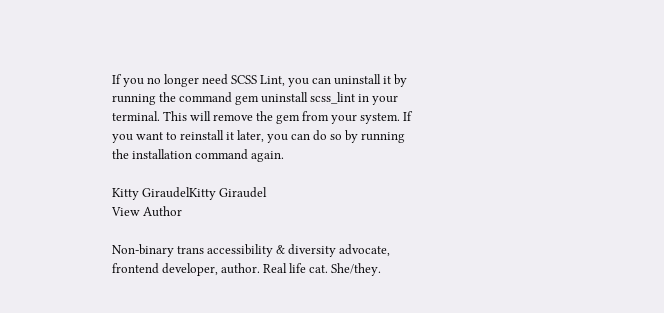If you no longer need SCSS Lint, you can uninstall it by running the command gem uninstall scss_lint in your terminal. This will remove the gem from your system. If you want to reinstall it later, you can do so by running the installation command again.

Kitty GiraudelKitty Giraudel
View Author

Non-binary trans accessibility & diversity advocate, frontend developer, author. Real life cat. She/they.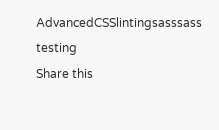AdvancedCSSlintingsasssass testing
Share this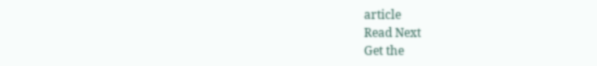article
Read Next
Get the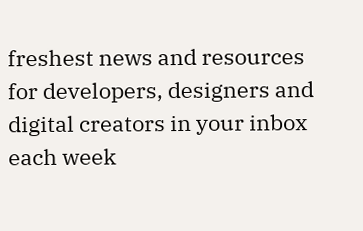freshest news and resources for developers, designers and digital creators in your inbox each week